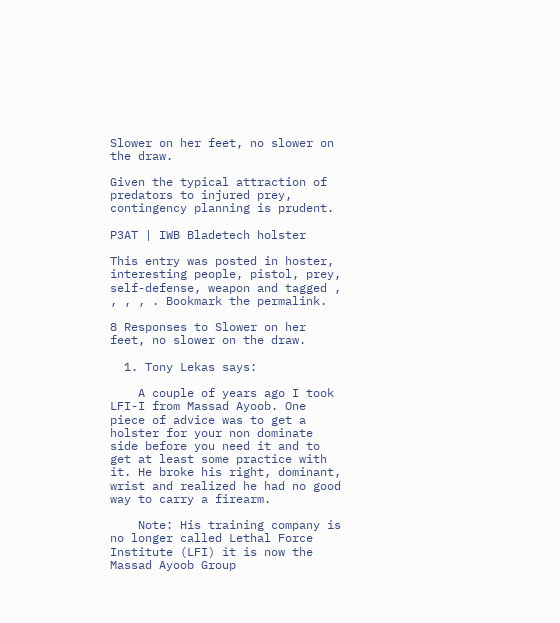Slower on her feet, no slower on the draw.

Given the typical attraction of predators to injured prey, contingency planning is prudent.

P3AT | IWB Bladetech holster

This entry was posted in hoster, interesting people, pistol, prey, self-defense, weapon and tagged , , , , . Bookmark the permalink.

8 Responses to Slower on her feet, no slower on the draw.

  1. Tony Lekas says:

    A couple of years ago I took LFI-I from Massad Ayoob. One piece of advice was to get a holster for your non dominate side before you need it and to get at least some practice with it. He broke his right, dominant, wrist and realized he had no good way to carry a firearm.

    Note: His training company is no longer called Lethal Force Institute (LFI) it is now the Massad Ayoob Group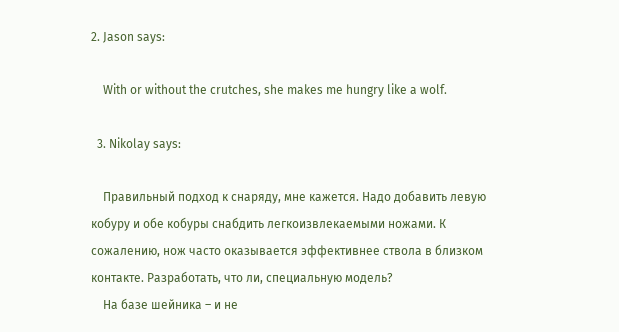2. Jason says:

    With or without the crutches, she makes me hungry like a wolf.

  3. Nikolay says:

    Правильный подход к снаряду, мне кажется. Надо добавить левую кобуру и обе кобуры снабдить легкоизвлекаемыми ножами. К сожалению, нож часто оказывается эффективнее ствола в близком контакте. Разработать, что ли, специальную модель?
    На базе шейника – и не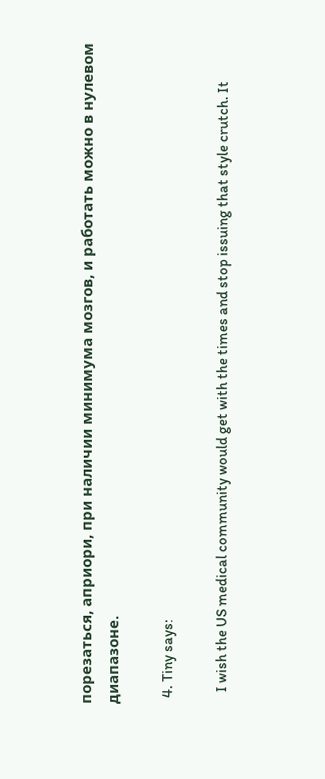порезаться, априори, при наличии минимума мозгов, и работать можно в нулевом диапазоне.

  4. Tiny says:

    I wish the US medical community would get with the times and stop issuing that style crutch. It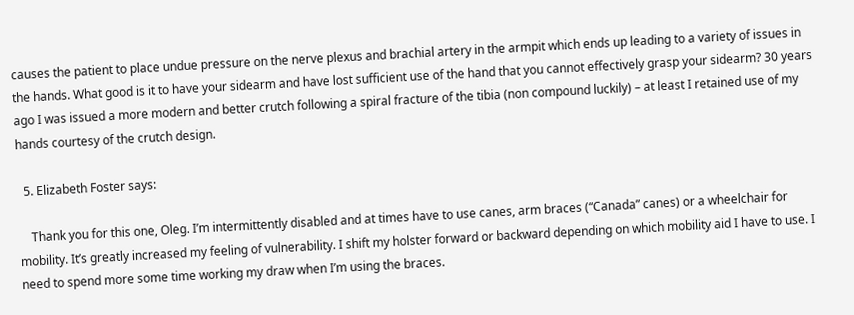causes the patient to place undue pressure on the nerve plexus and brachial artery in the armpit which ends up leading to a variety of issues in the hands. What good is it to have your sidearm and have lost sufficient use of the hand that you cannot effectively grasp your sidearm? 30 years ago I was issued a more modern and better crutch following a spiral fracture of the tibia (non compound luckily) – at least I retained use of my hands courtesy of the crutch design.

  5. Elizabeth Foster says:

    Thank you for this one, Oleg. I’m intermittently disabled and at times have to use canes, arm braces (“Canada” canes) or a wheelchair for mobility. It’s greatly increased my feeling of vulnerability. I shift my holster forward or backward depending on which mobility aid I have to use. I need to spend more some time working my draw when I’m using the braces.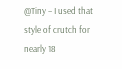@Tiny – I used that style of crutch for nearly 18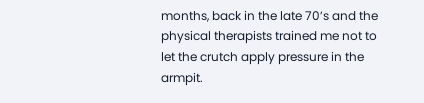months, back in the late 70’s and the physical therapists trained me not to let the crutch apply pressure in the armpit.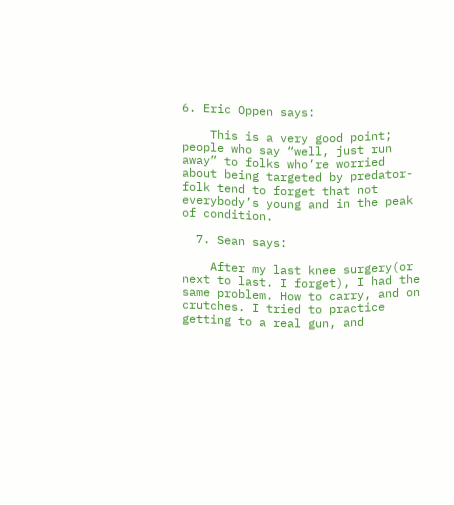6. Eric Oppen says:

    This is a very good point; people who say “well, just run away” to folks who’re worried about being targeted by predator-folk tend to forget that not everybody’s young and in the peak of condition.

  7. Sean says:

    After my last knee surgery(or next to last. I forget), I had the same problem. How to carry, and on crutches. I tried to practice getting to a real gun, and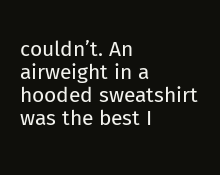couldn’t. An airweight in a hooded sweatshirt was the best I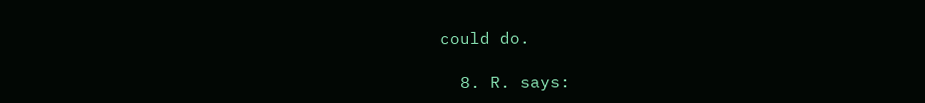could do.

  8. R. says: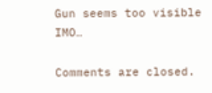Gun seems too visible IMO…

Comments are closed.